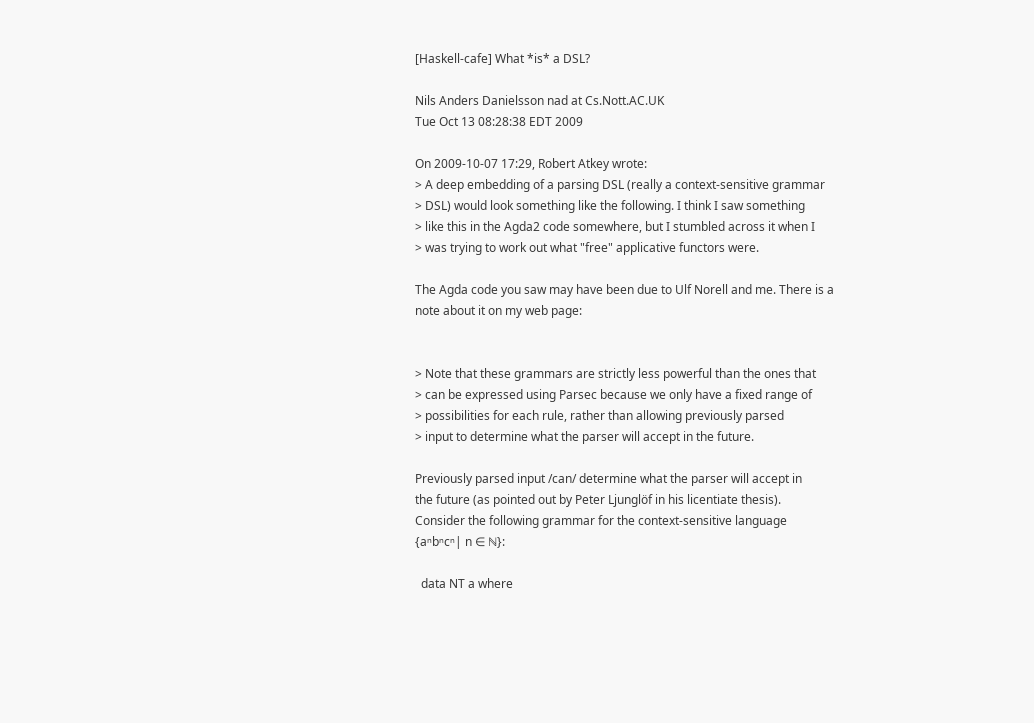[Haskell-cafe] What *is* a DSL?

Nils Anders Danielsson nad at Cs.Nott.AC.UK
Tue Oct 13 08:28:38 EDT 2009

On 2009-10-07 17:29, Robert Atkey wrote:
> A deep embedding of a parsing DSL (really a context-sensitive grammar
> DSL) would look something like the following. I think I saw something
> like this in the Agda2 code somewhere, but I stumbled across it when I
> was trying to work out what "free" applicative functors were.

The Agda code you saw may have been due to Ulf Norell and me. There is a
note about it on my web page:


> Note that these grammars are strictly less powerful than the ones that
> can be expressed using Parsec because we only have a fixed range of
> possibilities for each rule, rather than allowing previously parsed
> input to determine what the parser will accept in the future.

Previously parsed input /can/ determine what the parser will accept in
the future (as pointed out by Peter Ljunglöf in his licentiate thesis).
Consider the following grammar for the context-sensitive language
{aⁿbⁿcⁿ| n ∈ ℕ}:

  data NT a where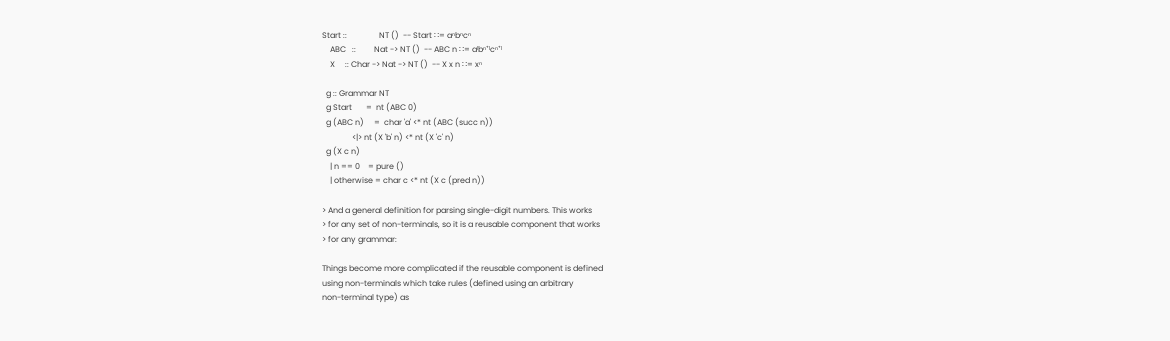Start ::                NT ()  -- Start ∷= aⁿbⁿcⁿ
    ABC   ::         Nat -> NT ()  -- ABC n ∷= aˡbⁿ⁺ˡcⁿ⁺ˡ
    X     :: Char -> Nat -> NT ()  -- X x n ∷= xⁿ

  g :: Grammar NT
  g Start       =  nt (ABC 0)
  g (ABC n)     =  char 'a' <* nt (ABC (succ n))
               <|> nt (X 'b' n) <* nt (X 'c' n)
  g (X c n)
    | n == 0    = pure ()
    | otherwise = char c <* nt (X c (pred n))

> And a general definition for parsing single-digit numbers. This works
> for any set of non-terminals, so it is a reusable component that works
> for any grammar:

Things become more complicated if the reusable component is defined
using non-terminals which take rules (defined using an arbitrary
non-terminal type) as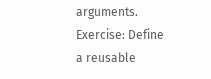arguments. Exercise: Define a reusable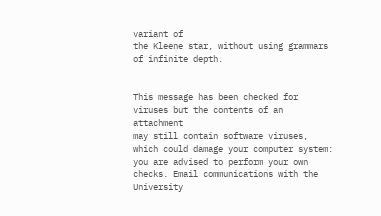variant of
the Kleene star, without using grammars of infinite depth.


This message has been checked for viruses but the contents of an attachment
may still contain software viruses, which could damage your computer system:
you are advised to perform your own checks. Email communications with the
University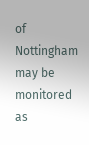of Nottingham may be monitored as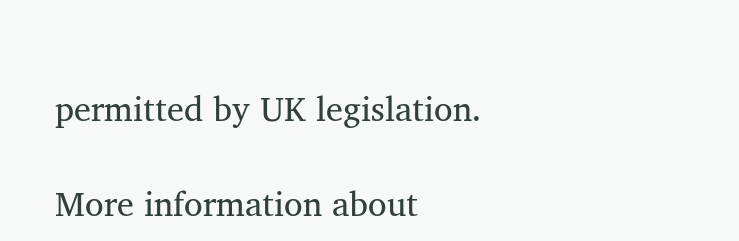permitted by UK legislation.

More information about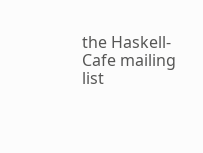the Haskell-Cafe mailing list